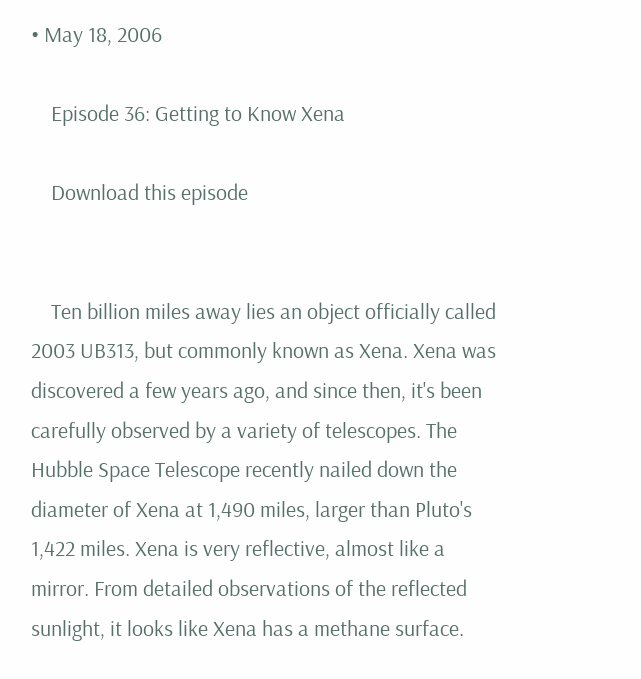• May 18, 2006

    Episode 36: Getting to Know Xena

    Download this episode


    Ten billion miles away lies an object officially called 2003 UB313, but commonly known as Xena. Xena was discovered a few years ago, and since then, it's been carefully observed by a variety of telescopes. The Hubble Space Telescope recently nailed down the diameter of Xena at 1,490 miles, larger than Pluto's 1,422 miles. Xena is very reflective, almost like a mirror. From detailed observations of the reflected sunlight, it looks like Xena has a methane surface.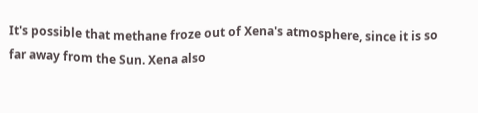It's possible that methane froze out of Xena's atmosphere, since it is so far away from the Sun. Xena also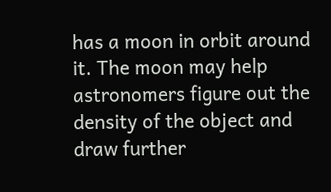has a moon in orbit around it. The moon may help astronomers figure out the density of the object and draw further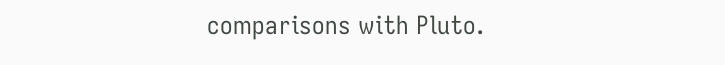comparisons with Pluto.